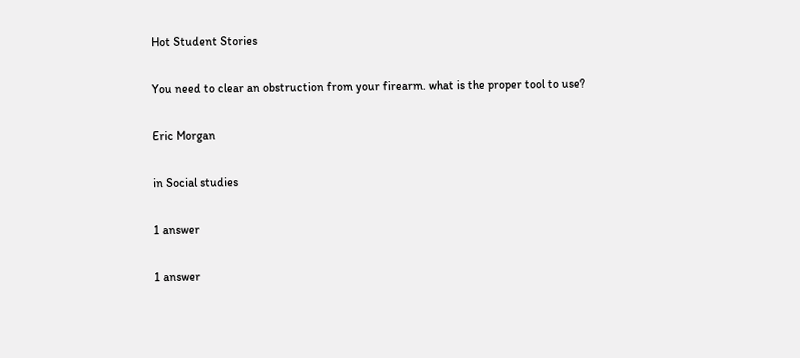Hot Student Stories

You need to clear an obstruction from your firearm. what is the proper tool to use?

Eric Morgan

in Social studies

1 answer

1 answer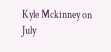Kyle Mckinney on July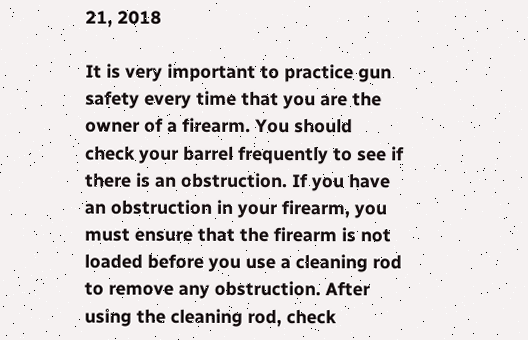21, 2018

It is very important to practice gun safety every time that you are the owner of a firearm. You should check your barrel frequently to see if there is an obstruction. If you have an obstruction in your firearm, you must ensure that the firearm is not loaded before you use a cleaning rod to remove any obstruction. After using the cleaning rod, check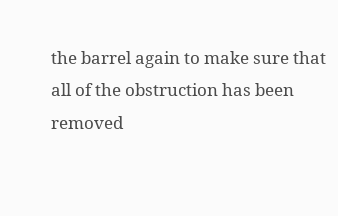the barrel again to make sure that all of the obstruction has been removed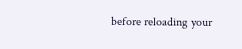before reloading your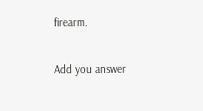firearm.

Add you answer